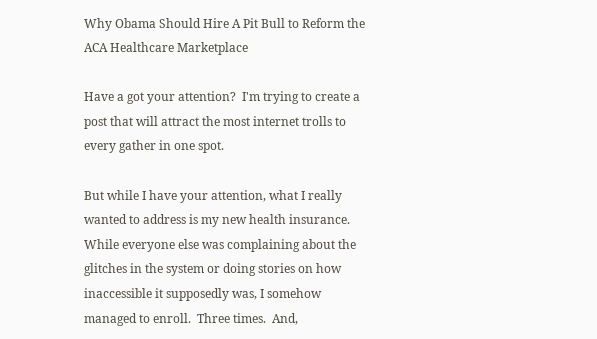Why Obama Should Hire A Pit Bull to Reform the ACA Healthcare Marketplace

Have a got your attention?  I'm trying to create a post that will attract the most internet trolls to every gather in one spot.

But while I have your attention, what I really wanted to address is my new health insurance.  While everyone else was complaining about the glitches in the system or doing stories on how inaccessible it supposedly was, I somehow managed to enroll.  Three times.  And,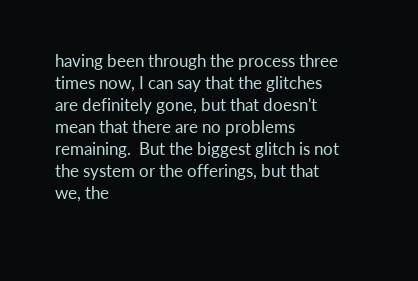having been through the process three times now, I can say that the glitches are definitely gone, but that doesn't mean that there are no problems remaining.  But the biggest glitch is not the system or the offerings, but that we, the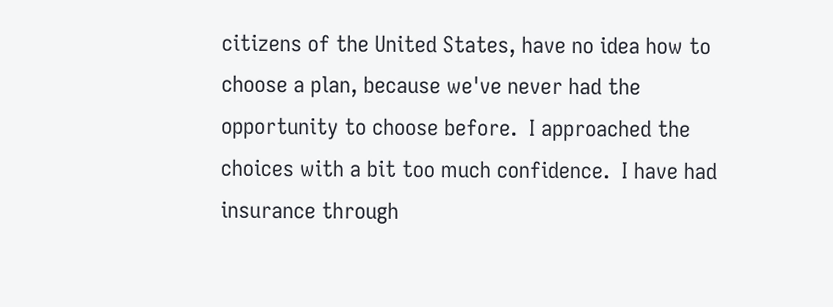citizens of the United States, have no idea how to choose a plan, because we've never had the opportunity to choose before.  I approached the choices with a bit too much confidence.  I have had insurance through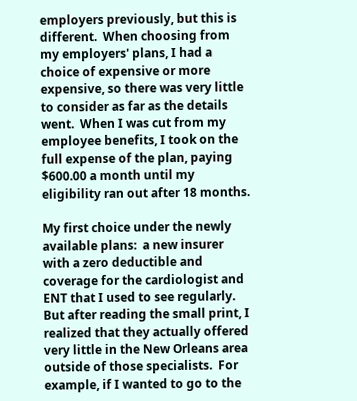employers previously, but this is different.  When choosing from my employers' plans, I had a choice of expensive or more expensive, so there was very little to consider as far as the details went.  When I was cut from my employee benefits, I took on the full expense of the plan, paying $600.00 a month until my eligibility ran out after 18 months.

My first choice under the newly available plans:  a new insurer with a zero deductible and coverage for the cardiologist and ENT that I used to see regularly.   But after reading the small print, I realized that they actually offered very little in the New Orleans area outside of those specialists.  For example, if I wanted to go to the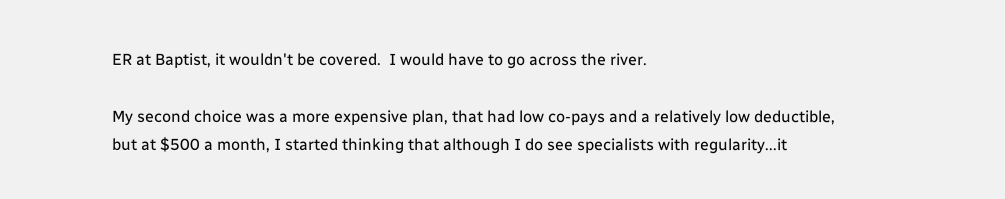ER at Baptist, it wouldn't be covered.  I would have to go across the river.

My second choice was a more expensive plan, that had low co-pays and a relatively low deductible, but at $500 a month, I started thinking that although I do see specialists with regularity...it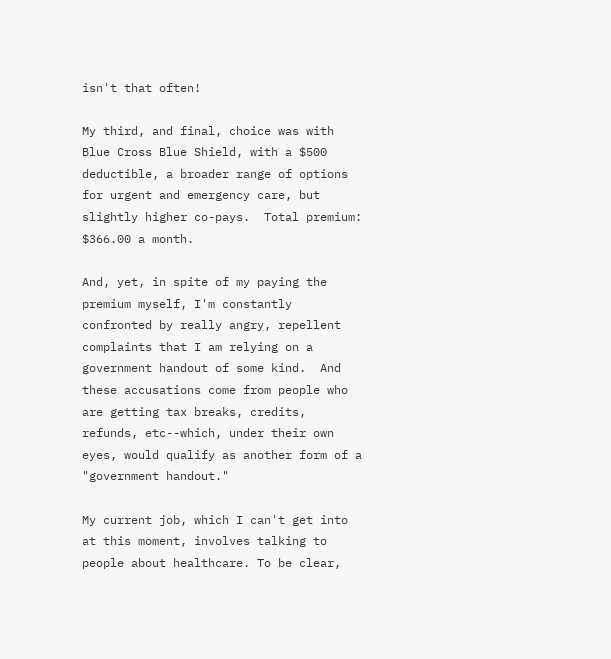isn't that often!

My third, and final, choice was with Blue Cross Blue Shield, with a $500 deductible, a broader range of options for urgent and emergency care, but slightly higher co-pays.  Total premium: $366.00 a month.

And, yet, in spite of my paying the premium myself, I'm constantly confronted by really angry, repellent complaints that I am relying on a government handout of some kind.  And these accusations come from people who are getting tax breaks, credits, refunds, etc--which, under their own eyes, would qualify as another form of a "government handout."

My current job, which I can't get into at this moment, involves talking to people about healthcare. To be clear,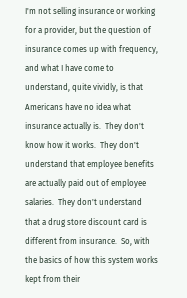I'm not selling insurance or working for a provider, but the question of insurance comes up with frequency, and what I have come to understand, quite vividly, is that Americans have no idea what insurance actually is.  They don't know how it works.  They don't understand that employee benefits are actually paid out of employee salaries.  They don't understand that a drug store discount card is different from insurance.  So, with the basics of how this system works kept from their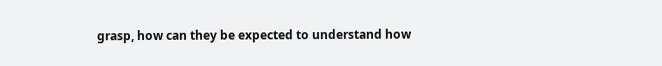grasp, how can they be expected to understand how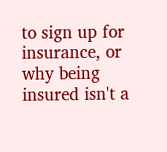to sign up for insurance, or why being insured isn't a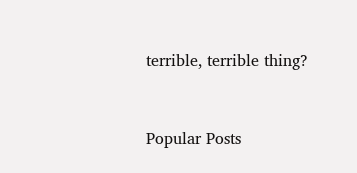terrible, terrible thing?


Popular Posts